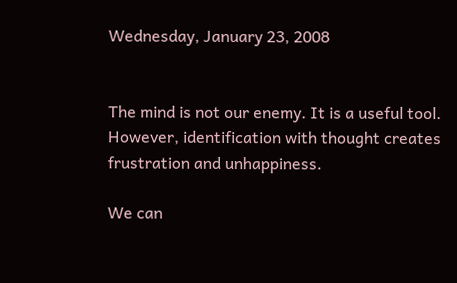Wednesday, January 23, 2008


The mind is not our enemy. It is a useful tool. However, identification with thought creates frustration and unhappiness.

We can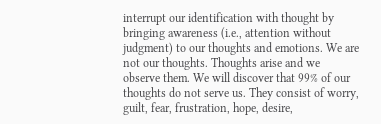interrupt our identification with thought by bringing awareness (i.e., attention without judgment) to our thoughts and emotions. We are not our thoughts. Thoughts arise and we observe them. We will discover that 99% of our thoughts do not serve us. They consist of worry, guilt, fear, frustration, hope, desire,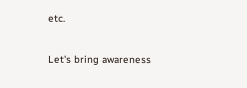etc.

Let's bring awareness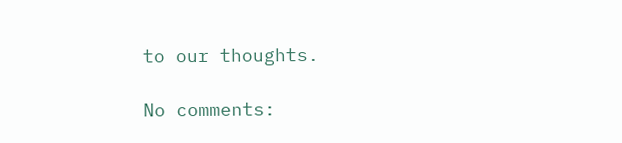to our thoughts.

No comments: